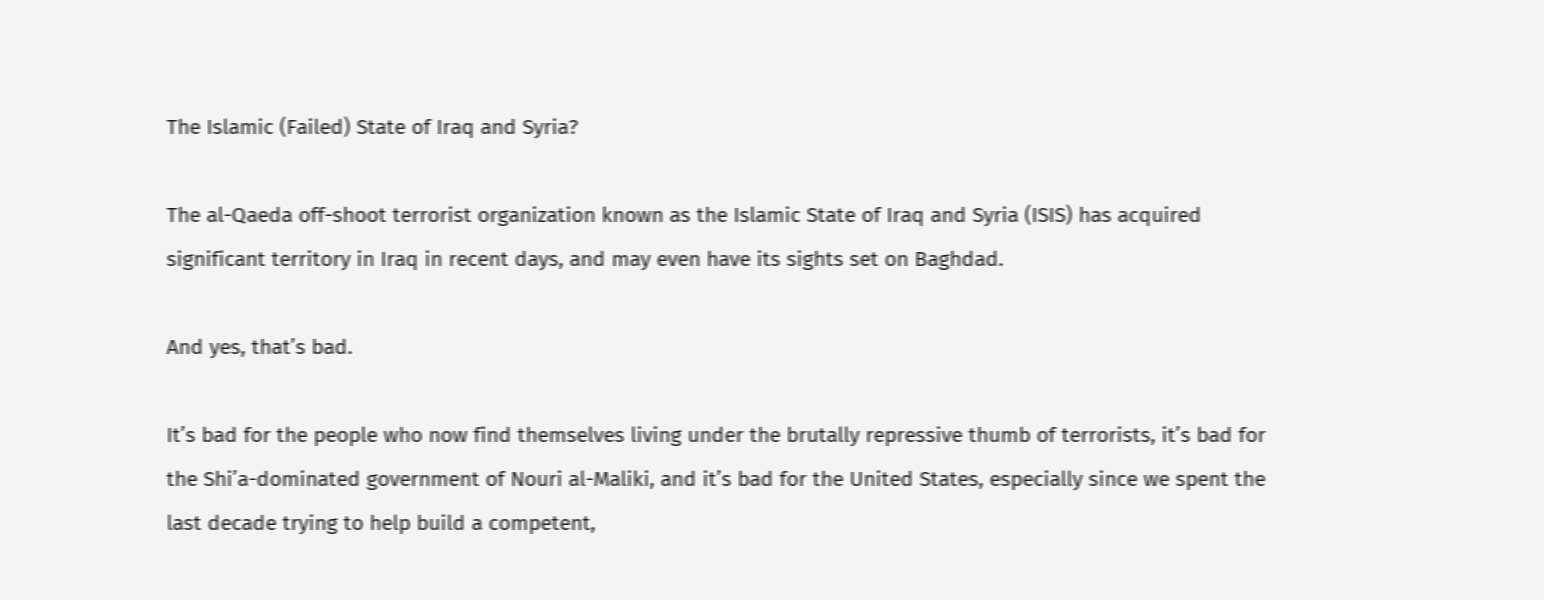The Islamic (Failed) State of Iraq and Syria?

The al-Qaeda off-shoot terrorist organization known as the Islamic State of Iraq and Syria (ISIS) has acquired significant territory in Iraq in recent days, and may even have its sights set on Baghdad.

And yes, that’s bad.

It’s bad for the people who now find themselves living under the brutally repressive thumb of terrorists, it’s bad for the Shi’a-dominated government of Nouri al-Maliki, and it’s bad for the United States, especially since we spent the last decade trying to help build a competent,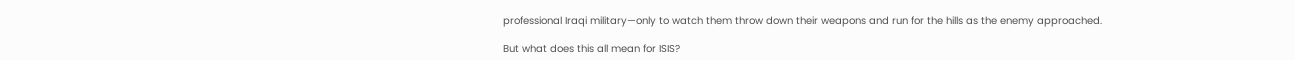professional Iraqi military—only to watch them throw down their weapons and run for the hills as the enemy approached.

But what does this all mean for ISIS?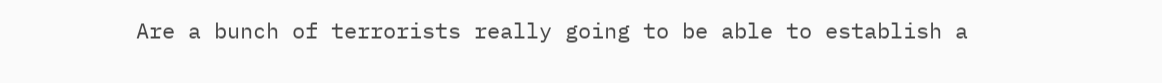Are a bunch of terrorists really going to be able to establish a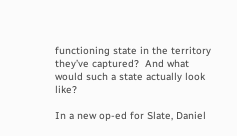functioning state in the territory they’ve captured?  And what would such a state actually look like?

In a new op-ed for Slate, Daniel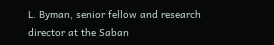L. Byman, senior fellow and research director at the Saban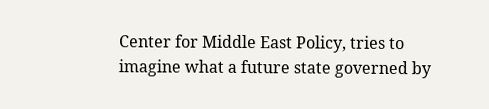Center for Middle East Policy, tries to imagine what a future state governed by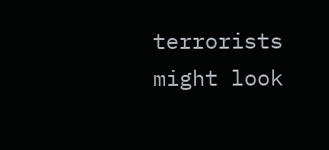terrorists might look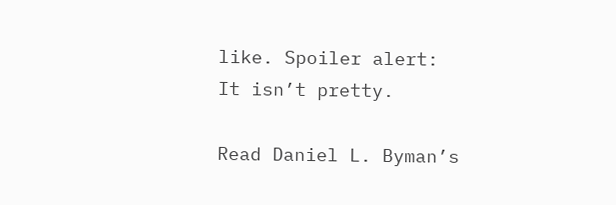like. Spoiler alert: It isn’t pretty.

Read Daniel L. Byman’s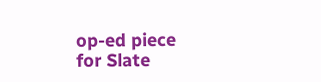op-ed piece for Slate